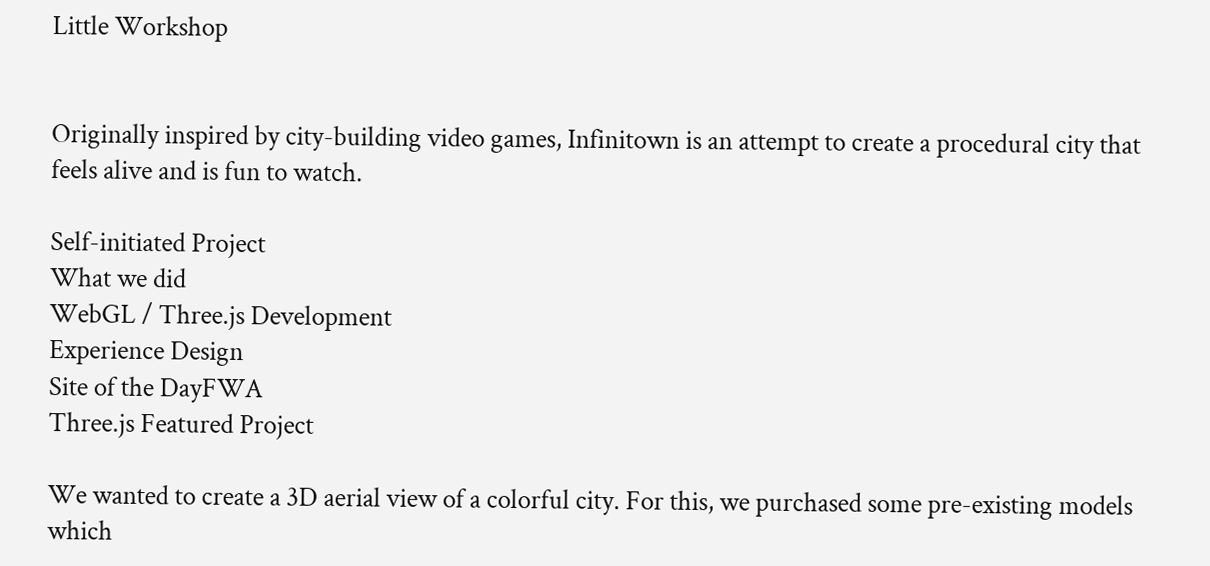Little Workshop


Originally inspired by city-building video games, Infinitown is an attempt to create a procedural city that feels alive and is fun to watch.

Self-initiated Project
What we did
WebGL / Three.js Development
Experience Design
Site of the DayFWA
Three.js Featured Project

We wanted to create a 3D aerial view of a colorful city. For this, we purchased some pre-existing models which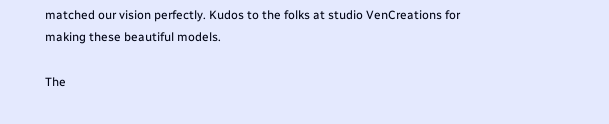matched our vision perfectly. Kudos to the folks at studio VenCreations for making these beautiful models.

The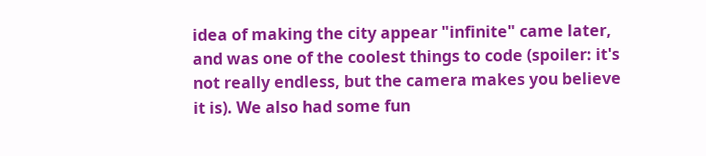idea of making the city appear "infinite" came later, and was one of the coolest things to code (spoiler: it's not really endless, but the camera makes you believe it is). We also had some fun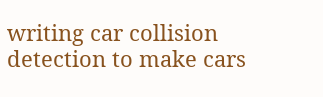writing car collision detection to make cars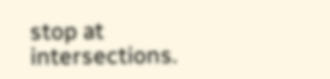stop at intersections.